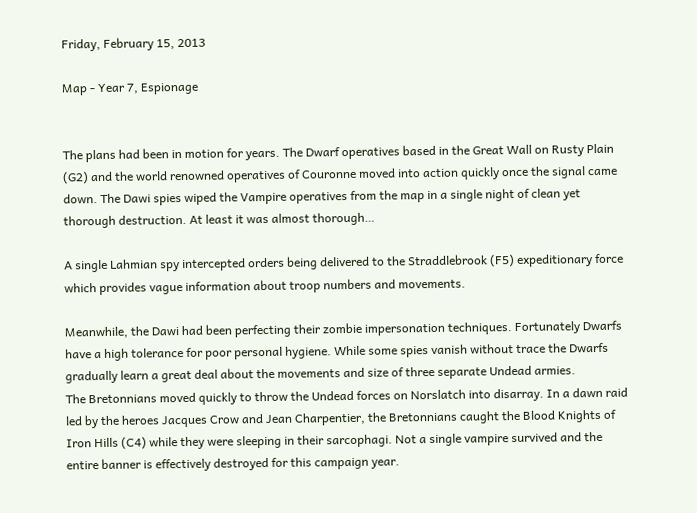Friday, February 15, 2013

Map - Year 7, Espionage


The plans had been in motion for years. The Dwarf operatives based in the Great Wall on Rusty Plain (G2) and the world renowned operatives of Couronne moved into action quickly once the signal came down. The Dawi spies wiped the Vampire operatives from the map in a single night of clean yet thorough destruction. At least it was almost thorough…

A single Lahmian spy intercepted orders being delivered to the Straddlebrook (F5) expeditionary force which provides vague information about troop numbers and movements.

Meanwhile, the Dawi had been perfecting their zombie impersonation techniques. Fortunately Dwarfs have a high tolerance for poor personal hygiene. While some spies vanish without trace the Dwarfs gradually learn a great deal about the movements and size of three separate Undead armies.
The Bretonnians moved quickly to throw the Undead forces on Norslatch into disarray. In a dawn raid led by the heroes Jacques Crow and Jean Charpentier, the Bretonnians caught the Blood Knights of Iron Hills (C4) while they were sleeping in their sarcophagi. Not a single vampire survived and the entire banner is effectively destroyed for this campaign year.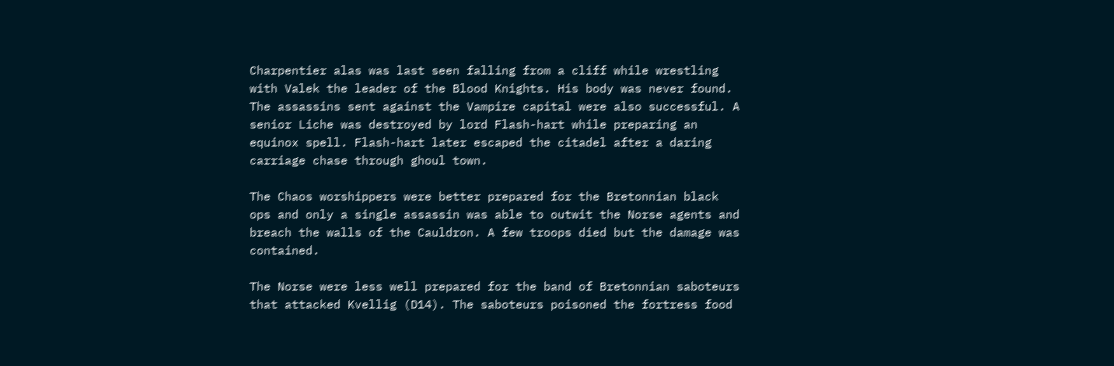Charpentier alas was last seen falling from a cliff while wrestling with Valek the leader of the Blood Knights. His body was never found.  The assassins sent against the Vampire capital were also successful. A senior Liche was destroyed by lord Flash-hart while preparing an equinox spell. Flash-hart later escaped the citadel after a daring carriage chase through ghoul town.

The Chaos worshippers were better prepared for the Bretonnian black ops and only a single assassin was able to outwit the Norse agents and breach the walls of the Cauldron. A few troops died but the damage was contained.

The Norse were less well prepared for the band of Bretonnian saboteurs that attacked Kvellig (D14). The saboteurs poisoned the fortress food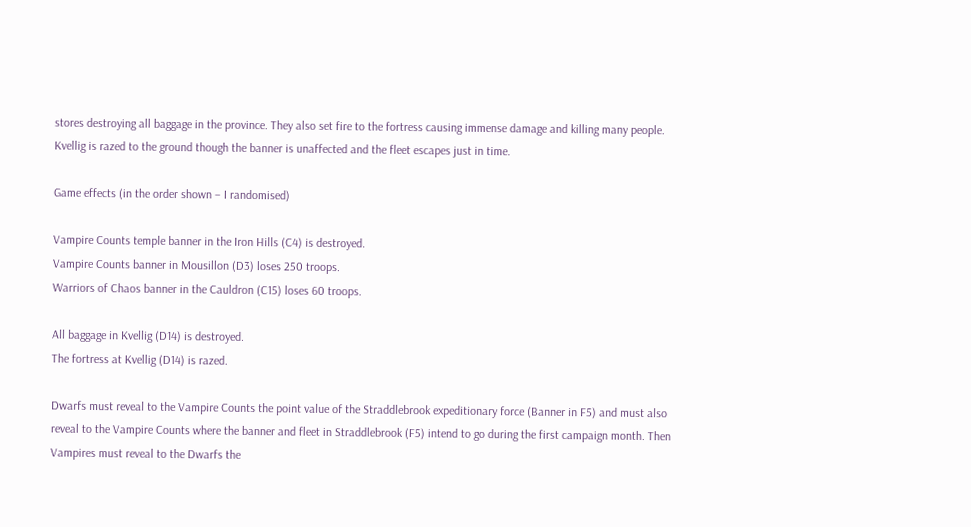stores destroying all baggage in the province. They also set fire to the fortress causing immense damage and killing many people. Kvellig is razed to the ground though the banner is unaffected and the fleet escapes just in time.

Game effects (in the order shown – I randomised)

Vampire Counts temple banner in the Iron Hills (C4) is destroyed.
Vampire Counts banner in Mousillon (D3) loses 250 troops.
Warriors of Chaos banner in the Cauldron (C15) loses 60 troops.

All baggage in Kvellig (D14) is destroyed.
The fortress at Kvellig (D14) is razed.

Dwarfs must reveal to the Vampire Counts the point value of the Straddlebrook expeditionary force (Banner in F5) and must also reveal to the Vampire Counts where the banner and fleet in Straddlebrook (F5) intend to go during the first campaign month. Then Vampires must reveal to the Dwarfs the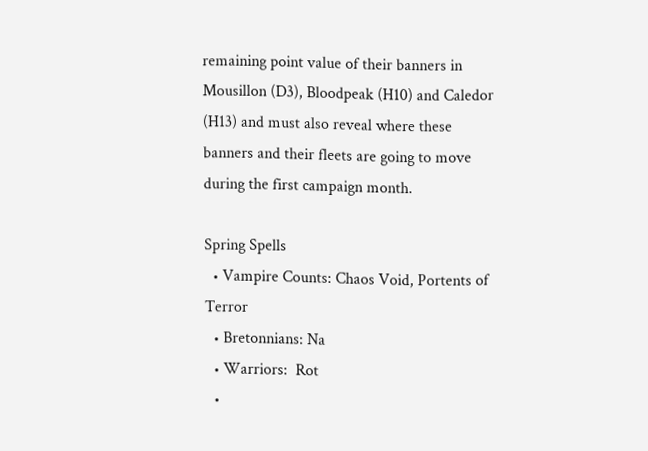remaining point value of their banners in Mousillon (D3), Bloodpeak (H10) and Caledor (H13) and must also reveal where these banners and their fleets are going to move during the first campaign month.

Spring Spells
  • Vampire Counts: Chaos Void, Portents of Terror
  • Bretonnians: Na
  • Warriors:  Rot
  •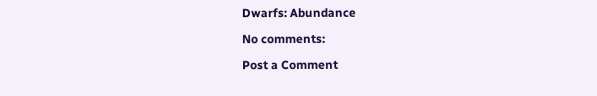Dwarfs: Abundance

No comments:

Post a Comment